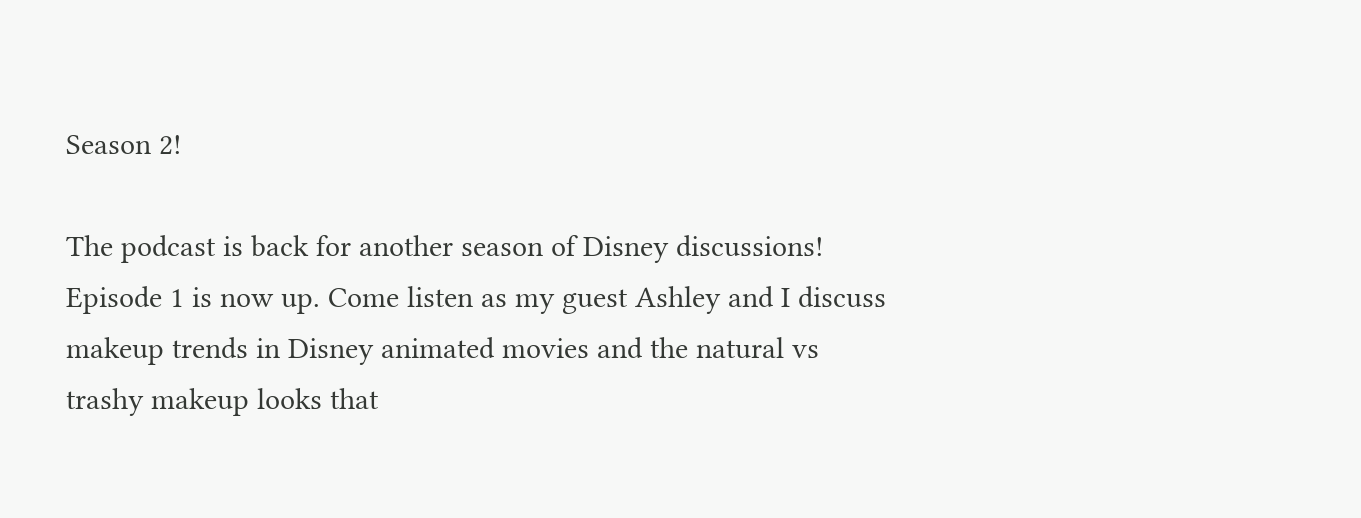Season 2!

The podcast is back for another season of Disney discussions! Episode 1 is now up. Come listen as my guest Ashley and I discuss makeup trends in Disney animated movies and the natural vs trashy makeup looks that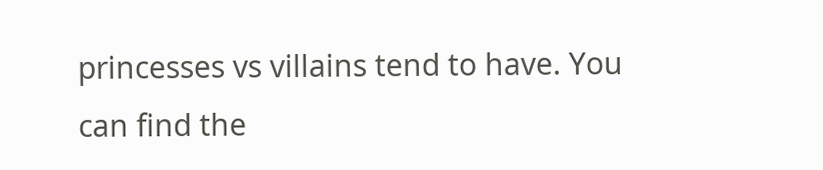princesses vs villains tend to have. You can find the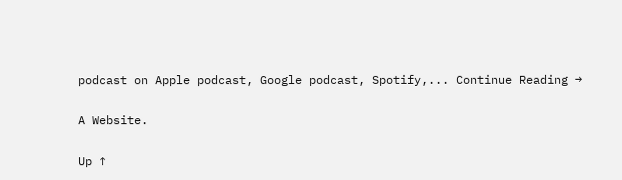podcast on Apple podcast, Google podcast, Spotify,... Continue Reading →

A Website.

Up ↑